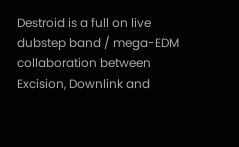Destroid is a full on live dubstep band / mega-EDM collaboration between Excision, Downlink and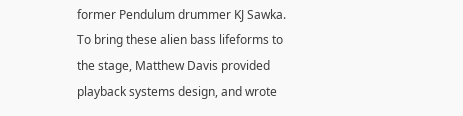former Pendulum drummer KJ Sawka. To bring these alien bass lifeforms to the stage, Matthew Davis provided playback systems design, and wrote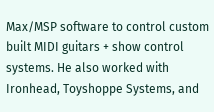Max/MSP software to control custom built MIDI guitars + show control systems. He also worked with Ironhead, Toyshoppe Systems, and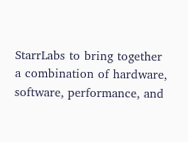StarrLabs to bring together a combination of hardware, software, performance, and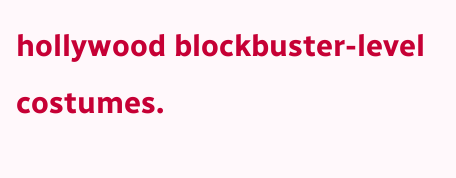hollywood blockbuster-level costumes.